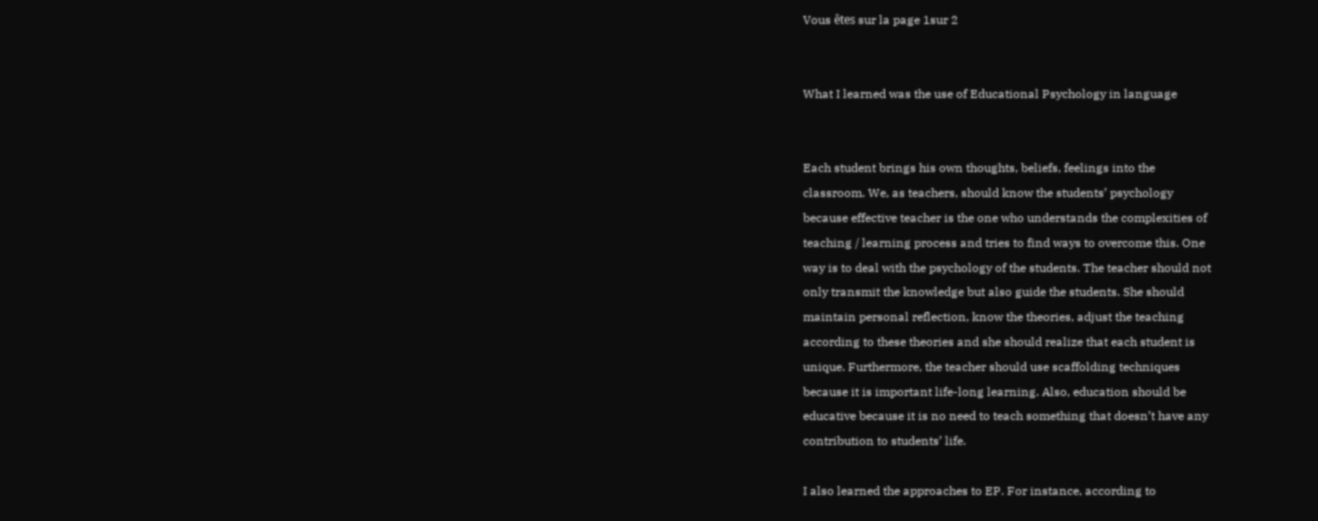Vous êtes sur la page 1sur 2


What I learned was the use of Educational Psychology in language


Each student brings his own thoughts, beliefs, feelings into the
classroom. We, as teachers, should know the students’ psychology
because effective teacher is the one who understands the complexities of
teaching / learning process and tries to find ways to overcome this. One
way is to deal with the psychology of the students. The teacher should not
only transmit the knowledge but also guide the students. She should
maintain personal reflection, know the theories, adjust the teaching
according to these theories and she should realize that each student is
unique. Furthermore, the teacher should use scaffolding techniques
because it is important life-long learning. Also, education should be
educative because it is no need to teach something that doesn’t have any
contribution to students’ life.

I also learned the approaches to EP. For instance, according to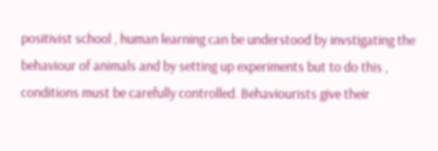positivist school , human learning can be understood by invstigating the
behaviour of animals and by setting up experiments but to do this ,
conditions must be carefully controlled. Behaviourists give their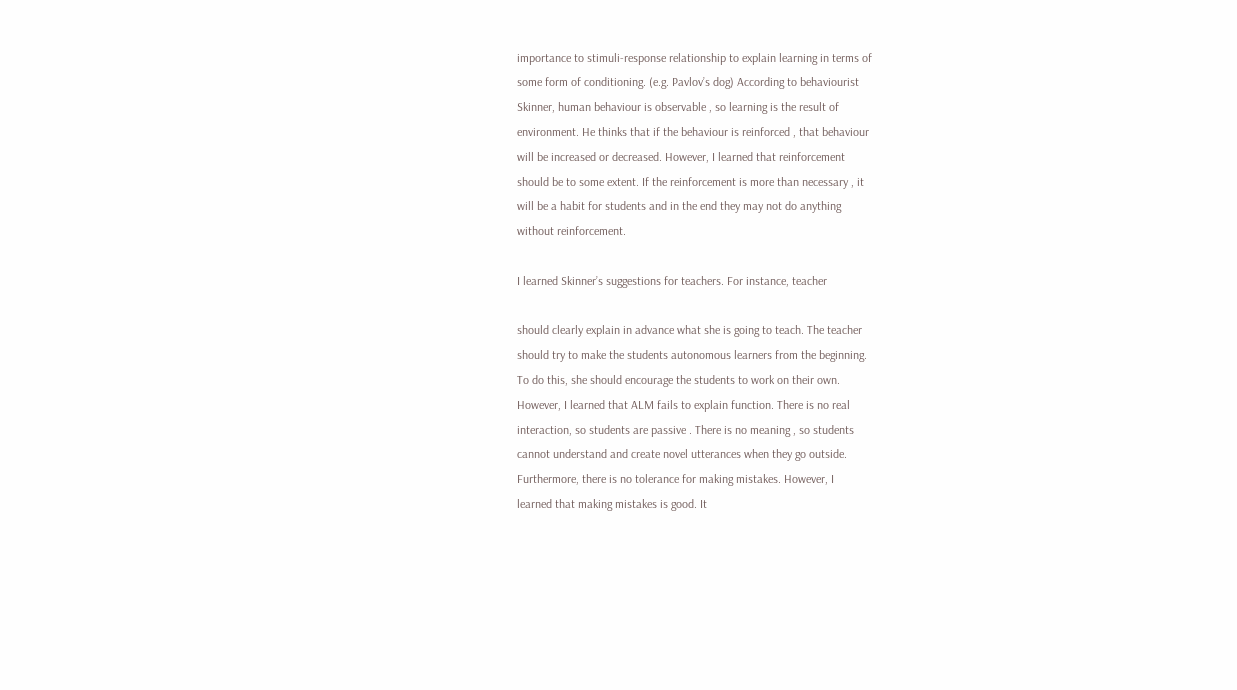importance to stimuli-response relationship to explain learning in terms of
some form of conditioning. (e.g. Pavlov’s dog) According to behaviourist
Skinner, human behaviour is observable , so learning is the result of
environment. He thinks that if the behaviour is reinforced , that behaviour
will be increased or decreased. However, I learned that reinforcement
should be to some extent. If the reinforcement is more than necessary , it
will be a habit for students and in the end they may not do anything
without reinforcement.

I learned Skinner’s suggestions for teachers. For instance, teacher

should clearly explain in advance what she is going to teach. The teacher
should try to make the students autonomous learners from the beginning.
To do this, she should encourage the students to work on their own.
However, I learned that ALM fails to explain function. There is no real
interaction, so students are passive . There is no meaning , so students
cannot understand and create novel utterances when they go outside.
Furthermore, there is no tolerance for making mistakes. However, I
learned that making mistakes is good. It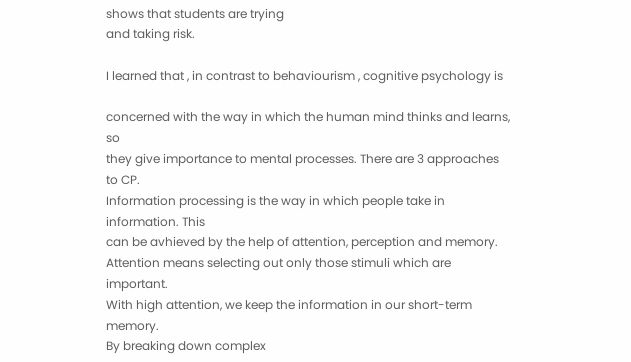shows that students are trying
and taking risk.

I learned that , in contrast to behaviourism , cognitive psychology is

concerned with the way in which the human mind thinks and learns, so
they give importance to mental processes. There are 3 approaches to CP.
Information processing is the way in which people take in information. This
can be avhieved by the help of attention, perception and memory.
Attention means selecting out only those stimuli which are important.
With high attention, we keep the information in our short-term memory.
By breaking down complex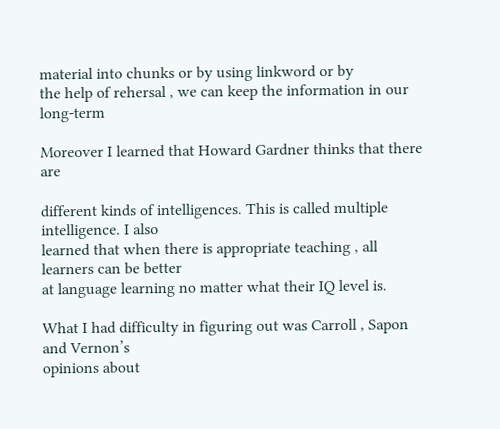material into chunks or by using linkword or by
the help of rehersal , we can keep the information in our long-term

Moreover I learned that Howard Gardner thinks that there are

different kinds of intelligences. This is called multiple intelligence. I also
learned that when there is appropriate teaching , all learners can be better
at language learning no matter what their IQ level is.

What I had difficulty in figuring out was Carroll , Sapon and Vernon’s
opinions about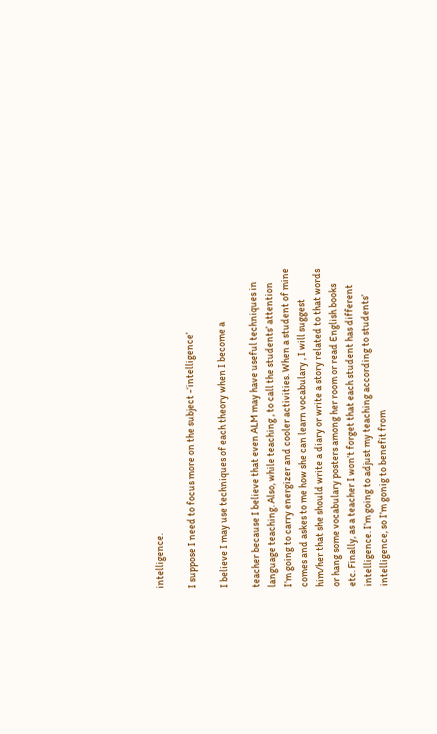intelligence.

I suppose I need to focus more on the subject -‘intelligence’

I believe I may use techniques of each theory when I become a

teacher because I believe that even ALM may have useful techniques in
language teaching. Also, while teaching , to call the students’ attention
I’m going to carry energizer and cooler activities. When a student of mine
comes and askes to me how she can learn vocabulary , I will suggest
him/her that she should write a diary or write a story related to that words
or hang some vocabulary posters among her room or read English books
etc. Finally, as a teacher I won’t forget that each student has different
intelligence. I’m going to adjust my teaching according to students’
intelligence, so I’m gonig to benefit from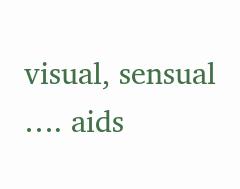visual, sensual …. aids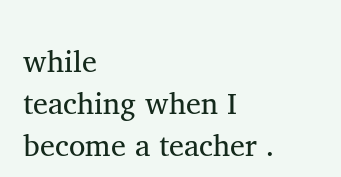while
teaching when I become a teacher .